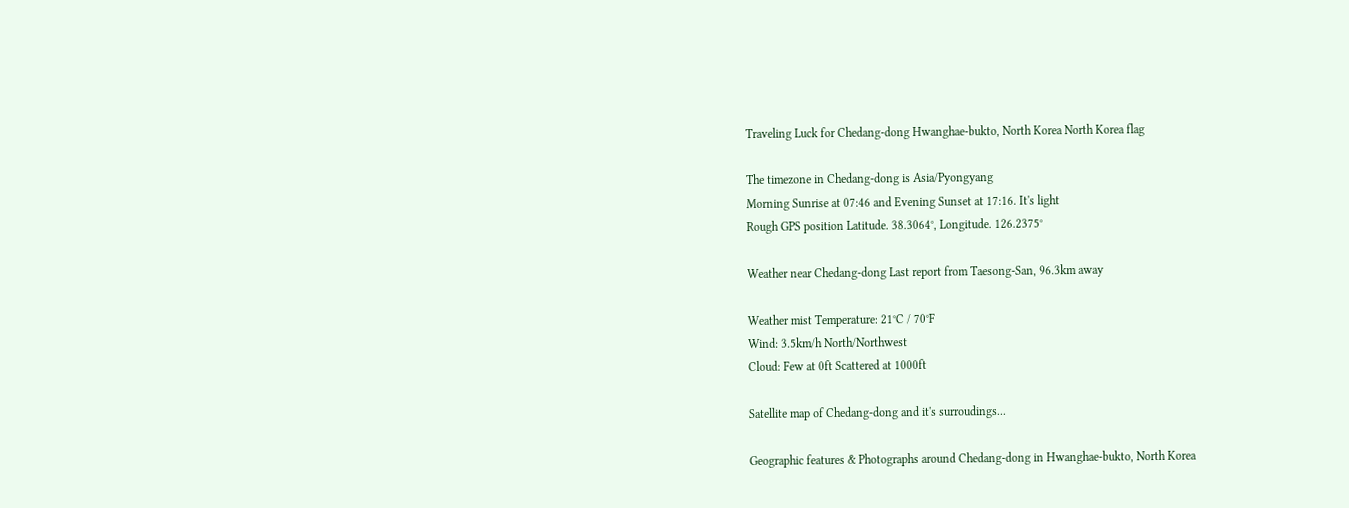Traveling Luck for Chedang-dong Hwanghae-bukto, North Korea North Korea flag

The timezone in Chedang-dong is Asia/Pyongyang
Morning Sunrise at 07:46 and Evening Sunset at 17:16. It's light
Rough GPS position Latitude. 38.3064°, Longitude. 126.2375°

Weather near Chedang-dong Last report from Taesong-San, 96.3km away

Weather mist Temperature: 21°C / 70°F
Wind: 3.5km/h North/Northwest
Cloud: Few at 0ft Scattered at 1000ft

Satellite map of Chedang-dong and it's surroudings...

Geographic features & Photographs around Chedang-dong in Hwanghae-bukto, North Korea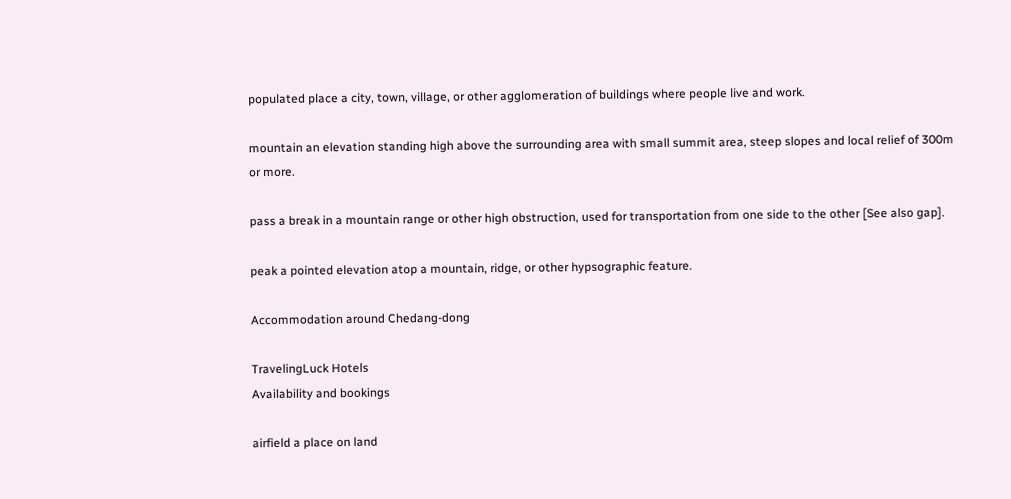populated place a city, town, village, or other agglomeration of buildings where people live and work.

mountain an elevation standing high above the surrounding area with small summit area, steep slopes and local relief of 300m or more.

pass a break in a mountain range or other high obstruction, used for transportation from one side to the other [See also gap].

peak a pointed elevation atop a mountain, ridge, or other hypsographic feature.

Accommodation around Chedang-dong

TravelingLuck Hotels
Availability and bookings

airfield a place on land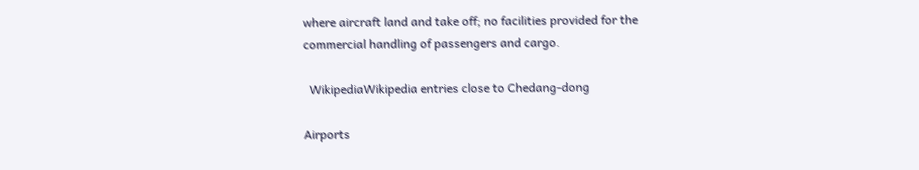where aircraft land and take off; no facilities provided for the commercial handling of passengers and cargo.

  WikipediaWikipedia entries close to Chedang-dong

Airports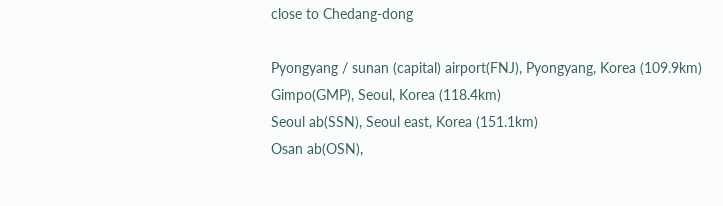close to Chedang-dong

Pyongyang / sunan (capital) airport(FNJ), Pyongyang, Korea (109.9km)
Gimpo(GMP), Seoul, Korea (118.4km)
Seoul ab(SSN), Seoul east, Korea (151.1km)
Osan ab(OSN),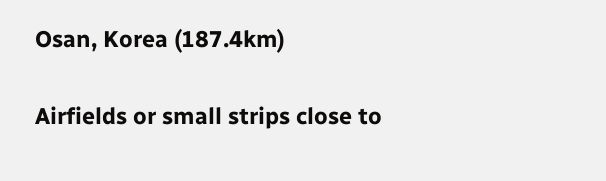Osan, Korea (187.4km)

Airfields or small strips close to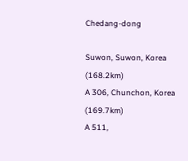Chedang-dong

Suwon, Suwon, Korea (168.2km)
A 306, Chunchon, Korea (169.7km)
A 511,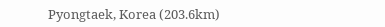Pyongtaek, Korea (203.6km)